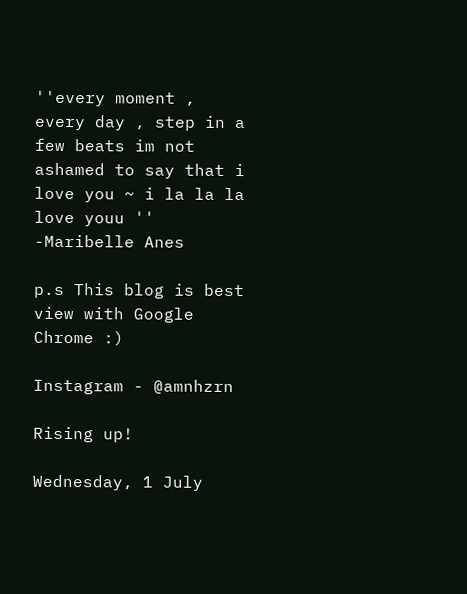''every moment , every day , step in a few beats im not ashamed to say that i love you ~ i la la la love youu '' -Maribelle Anes

p.s This blog is best view with Google Chrome :)

Instagram - @amnhzrn

Rising up!

Wednesday, 1 July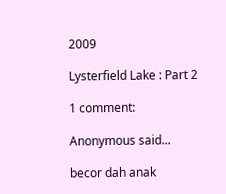2009

Lysterfield Lake : Part 2

1 comment:

Anonymous said...

becor dah anak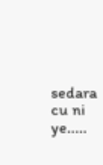sedara cu ni ye.....